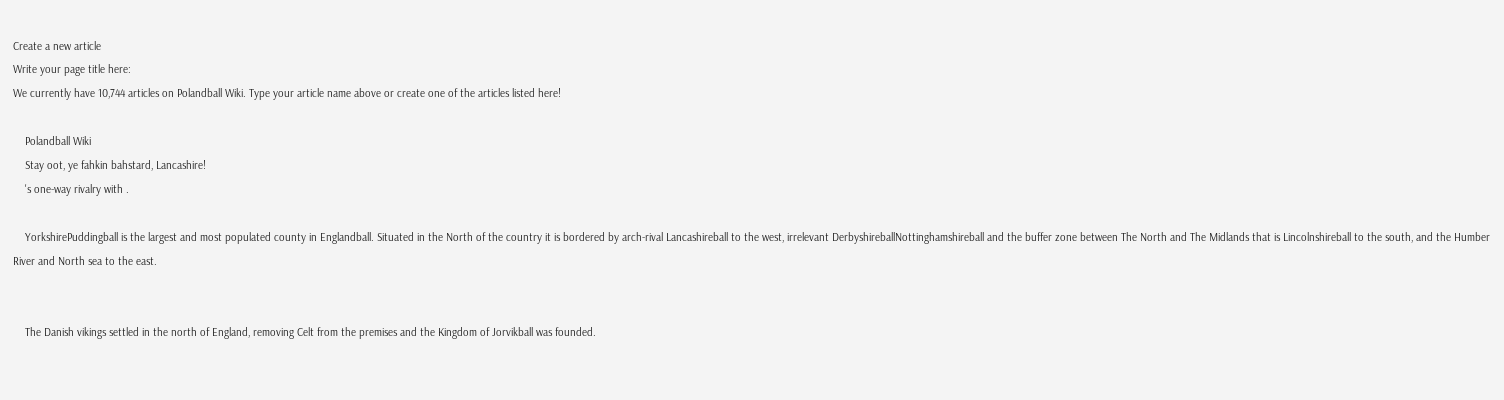Create a new article
Write your page title here:
We currently have 10,744 articles on Polandball Wiki. Type your article name above or create one of the articles listed here!

    Polandball Wiki
    Stay oot, ye fahkin bahstard, Lancashire!
    's one-way rivalry with .

    YorkshirePuddingball is the largest and most populated county in Englandball. Situated in the North of the country it is bordered by arch-rival Lancashireball to the west, irrelevant DerbyshireballNottinghamshireball and the buffer zone between The North and The Midlands that is Lincolnshireball to the south, and the Humber River and North sea to the east.


    The Danish vikings settled in the north of England, removing Celt from the premises and the Kingdom of Jorvikball was founded.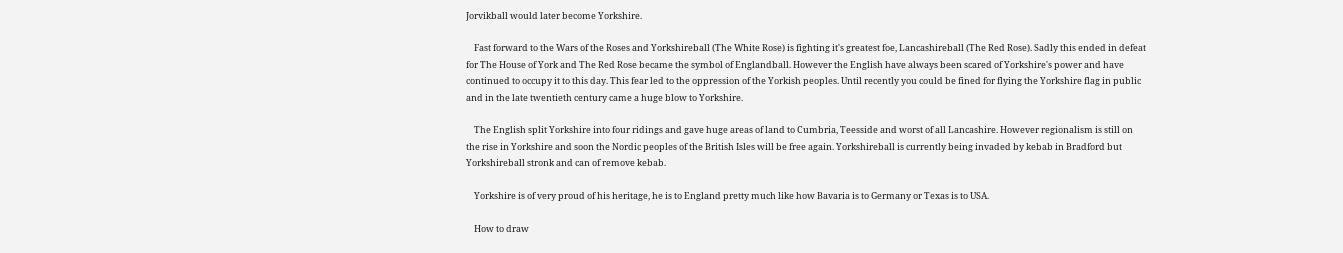Jorvikball would later become Yorkshire.

    Fast forward to the Wars of the Roses and Yorkshireball (The White Rose) is fighting it's greatest foe, Lancashireball (The Red Rose). Sadly this ended in defeat for The House of York and The Red Rose became the symbol of Englandball. However the English have always been scared of Yorkshire's power and have continued to occupy it to this day. This fear led to the oppression of the Yorkish peoples. Until recently you could be fined for flying the Yorkshire flag in public and in the late twentieth century came a huge blow to Yorkshire.

    The English split Yorkshire into four ridings and gave huge areas of land to Cumbria, Teesside and worst of all Lancashire. However regionalism is still on the rise in Yorkshire and soon the Nordic peoples of the British Isles will be free again. Yorkshireball is currently being invaded by kebab in Bradford but Yorkshireball stronk and can of remove kebab.

    Yorkshire is of very proud of his heritage, he is to England pretty much like how Bavaria is to Germany or Texas is to USA.

    How to draw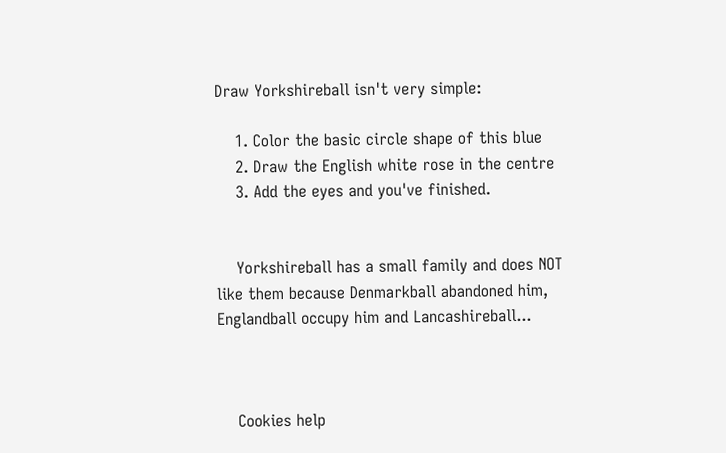Draw Yorkshireball isn't very simple:

    1. Color the basic circle shape of this blue
    2. Draw the English white rose in the centre
    3. Add the eyes and you've finished.


    Yorkshireball has a small family and does NOT like them because Denmarkball abandoned him, Englandball occupy him and Lancashireball...



    Cookies help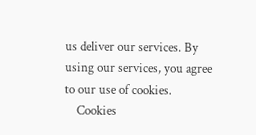us deliver our services. By using our services, you agree to our use of cookies.
    Cookies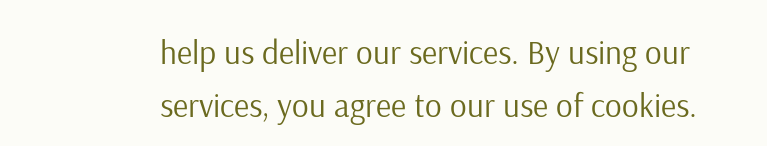help us deliver our services. By using our services, you agree to our use of cookies.